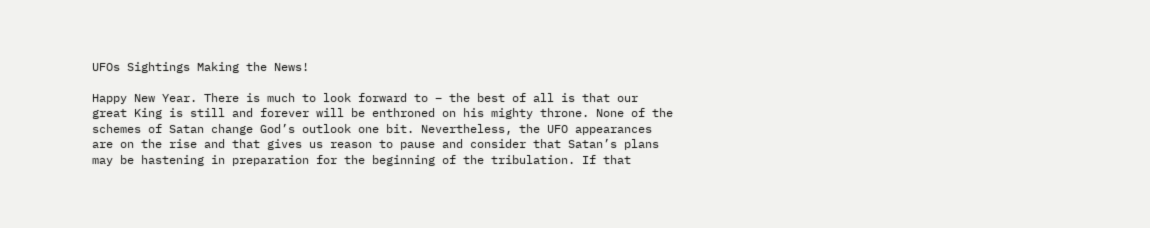UFOs Sightings Making the News!

Happy New Year. There is much to look forward to – the best of all is that our great King is still and forever will be enthroned on his mighty throne. None of the schemes of Satan change God’s outlook one bit. Nevertheless, the UFO appearances are on the rise and that gives us reason to pause and consider that Satan’s plans may be hastening in preparation for the beginning of the tribulation. If that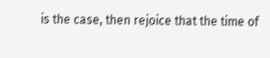is the case, then rejoice that the time of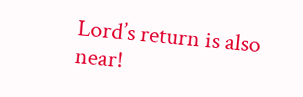Lord’s return is also near!